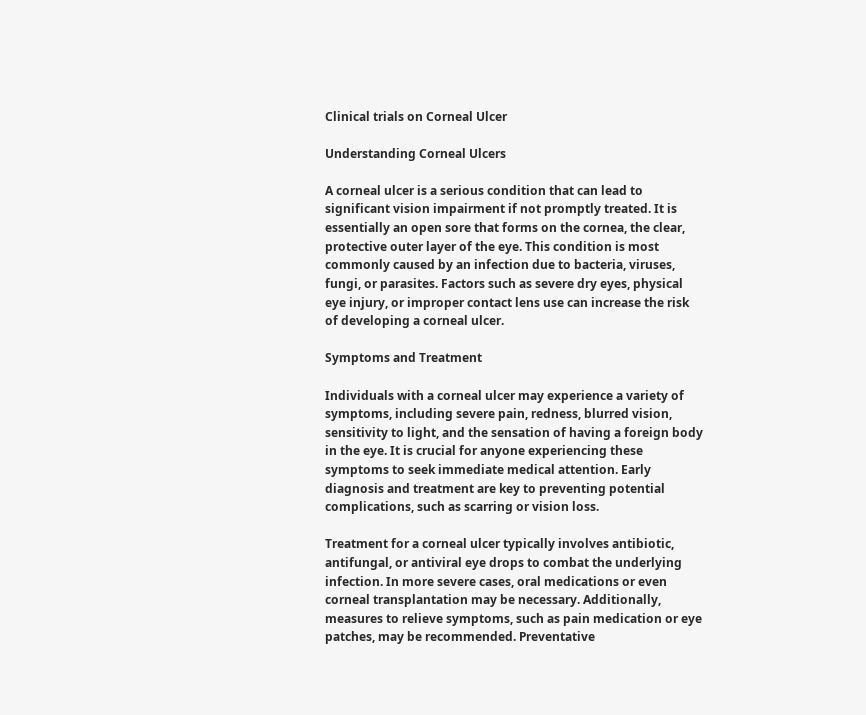Clinical trials on Corneal Ulcer

Understanding Corneal Ulcers

A corneal ulcer is a serious condition that can lead to significant vision impairment if not promptly treated. It is essentially an open sore that forms on the cornea, the clear, protective outer layer of the eye. This condition is most commonly caused by an infection due to bacteria, viruses, fungi, or parasites. Factors such as severe dry eyes, physical eye injury, or improper contact lens use can increase the risk of developing a corneal ulcer.

Symptoms and Treatment

Individuals with a corneal ulcer may experience a variety of symptoms, including severe pain, redness, blurred vision, sensitivity to light, and the sensation of having a foreign body in the eye. It is crucial for anyone experiencing these symptoms to seek immediate medical attention. Early diagnosis and treatment are key to preventing potential complications, such as scarring or vision loss.

Treatment for a corneal ulcer typically involves antibiotic, antifungal, or antiviral eye drops to combat the underlying infection. In more severe cases, oral medications or even corneal transplantation may be necessary. Additionally, measures to relieve symptoms, such as pain medication or eye patches, may be recommended. Preventative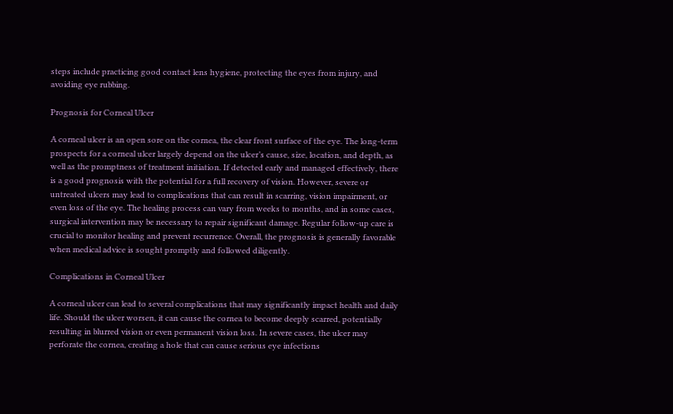steps include practicing good contact lens hygiene, protecting the eyes from injury, and avoiding eye rubbing.

Prognosis for Corneal Ulcer

A corneal ulcer is an open sore on the cornea, the clear front surface of the eye. The long-term prospects for a corneal ulcer largely depend on the ulcer’s cause, size, location, and depth, as well as the promptness of treatment initiation. If detected early and managed effectively, there is a good prognosis with the potential for a full recovery of vision. However, severe or untreated ulcers may lead to complications that can result in scarring, vision impairment, or even loss of the eye. The healing process can vary from weeks to months, and in some cases, surgical intervention may be necessary to repair significant damage. Regular follow-up care is crucial to monitor healing and prevent recurrence. Overall, the prognosis is generally favorable when medical advice is sought promptly and followed diligently.

Complications in Corneal Ulcer

A corneal ulcer can lead to several complications that may significantly impact health and daily life. Should the ulcer worsen, it can cause the cornea to become deeply scarred, potentially resulting in blurred vision or even permanent vision loss. In severe cases, the ulcer may perforate the cornea, creating a hole that can cause serious eye infections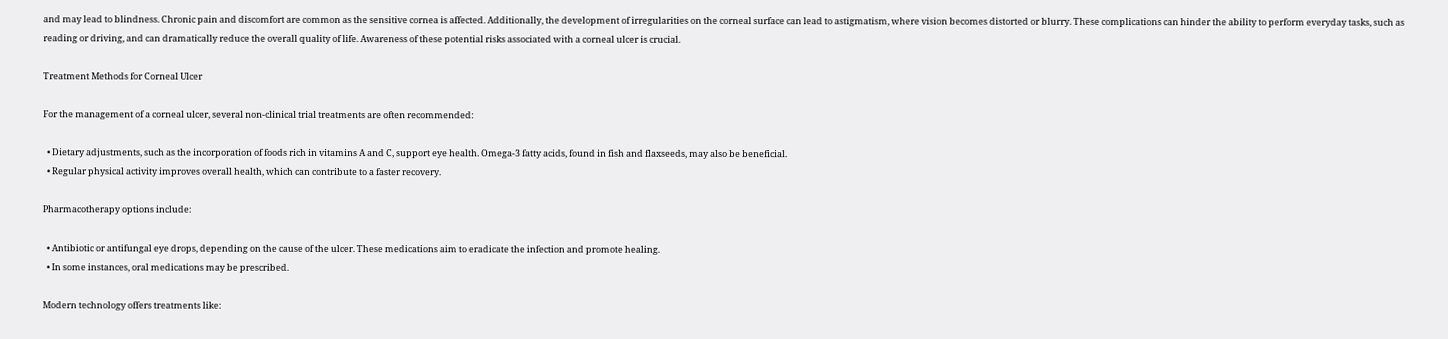and may lead to blindness. Chronic pain and discomfort are common as the sensitive cornea is affected. Additionally, the development of irregularities on the corneal surface can lead to astigmatism, where vision becomes distorted or blurry. These complications can hinder the ability to perform everyday tasks, such as reading or driving, and can dramatically reduce the overall quality of life. Awareness of these potential risks associated with a corneal ulcer is crucial.

Treatment Methods for Corneal Ulcer

For the management of a corneal ulcer, several non-clinical trial treatments are often recommended:

  • Dietary adjustments, such as the incorporation of foods rich in vitamins A and C, support eye health. Omega-3 fatty acids, found in fish and flaxseeds, may also be beneficial.
  • Regular physical activity improves overall health, which can contribute to a faster recovery.

Pharmacotherapy options include:

  • Antibiotic or antifungal eye drops, depending on the cause of the ulcer. These medications aim to eradicate the infection and promote healing.
  • In some instances, oral medications may be prescribed.

Modern technology offers treatments like: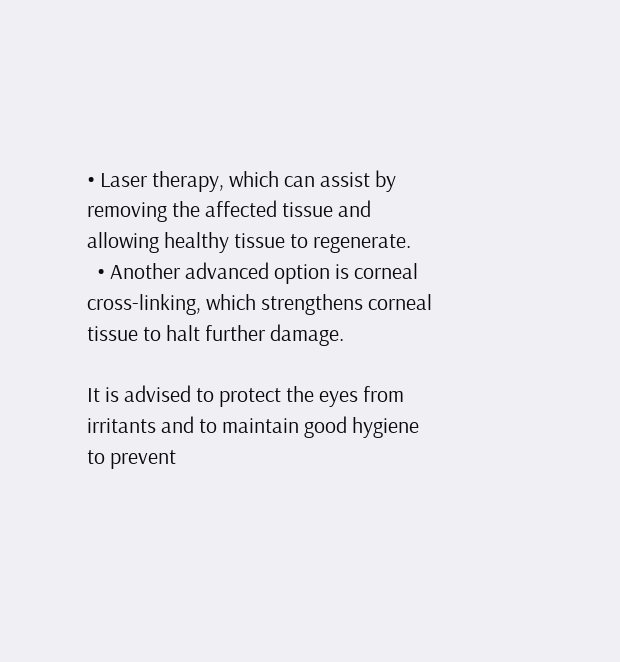• Laser therapy, which can assist by removing the affected tissue and allowing healthy tissue to regenerate.
  • Another advanced option is corneal cross-linking, which strengthens corneal tissue to halt further damage.

It is advised to protect the eyes from irritants and to maintain good hygiene to prevent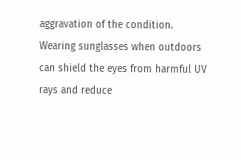aggravation of the condition. Wearing sunglasses when outdoors can shield the eyes from harmful UV rays and reduce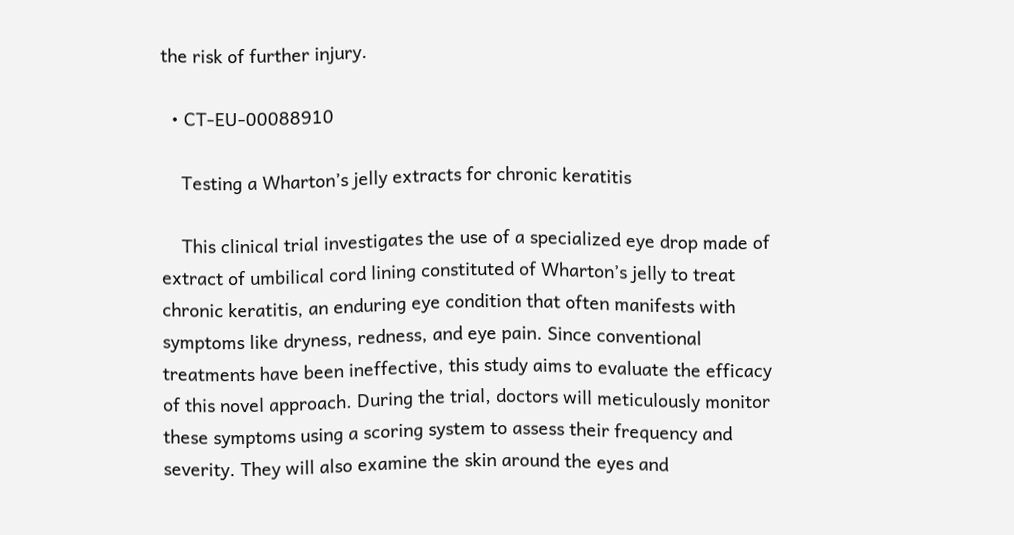the risk of further injury.

  • CT-EU-00088910

    Testing a Wharton’s jelly extracts for chronic keratitis

    This clinical trial investigates the use of a specialized eye drop made of extract of umbilical cord lining constituted of Wharton’s jelly to treat chronic keratitis, an enduring eye condition that often manifests with symptoms like dryness, redness, and eye pain. Since conventional treatments have been ineffective, this study aims to evaluate the efficacy of this novel approach. During the trial, doctors will meticulously monitor these symptoms using a scoring system to assess their frequency and severity. They will also examine the skin around the eyes and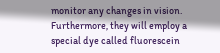monitor any changes in vision. Furthermore, they will employ a special dye called fluorescein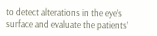to detect alterations in the eye’s surface and evaluate the patients’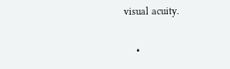visual acuity.

    •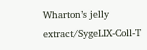Wharton’s jelly extract/SygeLIX-Coll-T